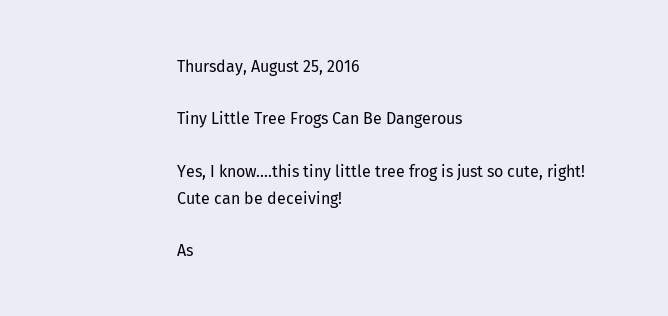Thursday, August 25, 2016

Tiny Little Tree Frogs Can Be Dangerous

Yes, I know....this tiny little tree frog is just so cute, right! Cute can be deceiving!

As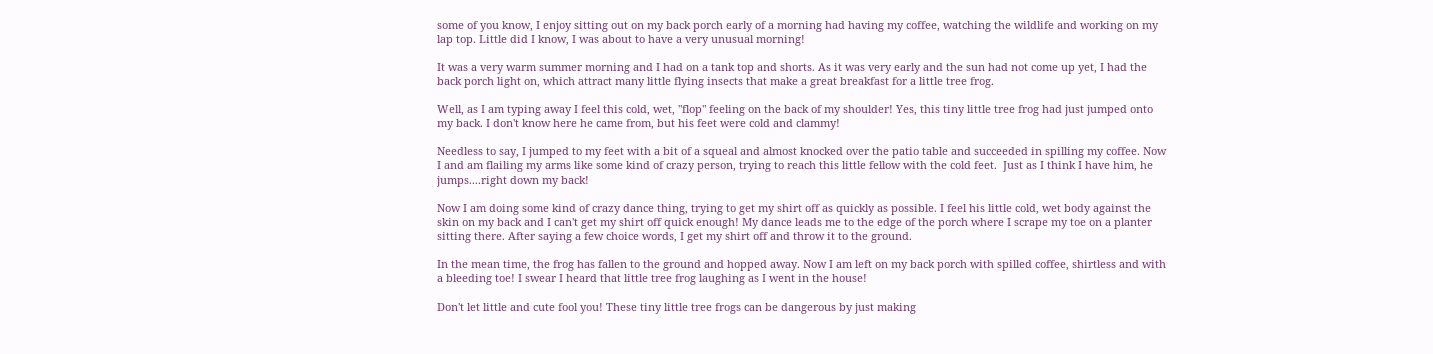some of you know, I enjoy sitting out on my back porch early of a morning had having my coffee, watching the wildlife and working on my lap top. Little did I know, I was about to have a very unusual morning!

It was a very warm summer morning and I had on a tank top and shorts. As it was very early and the sun had not come up yet, I had the back porch light on, which attract many little flying insects that make a great breakfast for a little tree frog.

Well, as I am typing away I feel this cold, wet, "flop" feeling on the back of my shoulder! Yes, this tiny little tree frog had just jumped onto my back. I don't know here he came from, but his feet were cold and clammy!

Needless to say, I jumped to my feet with a bit of a squeal and almost knocked over the patio table and succeeded in spilling my coffee. Now I and am flailing my arms like some kind of crazy person, trying to reach this little fellow with the cold feet.  Just as I think I have him, he jumps....right down my back!

Now I am doing some kind of crazy dance thing, trying to get my shirt off as quickly as possible. I feel his little cold, wet body against the skin on my back and I can't get my shirt off quick enough! My dance leads me to the edge of the porch where I scrape my toe on a planter sitting there. After saying a few choice words, I get my shirt off and throw it to the ground.

In the mean time, the frog has fallen to the ground and hopped away. Now I am left on my back porch with spilled coffee, shirtless and with a bleeding toe! I swear I heard that little tree frog laughing as I went in the house!

Don't let little and cute fool you! These tiny little tree frogs can be dangerous by just making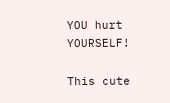YOU hurt YOURSELF!

This cute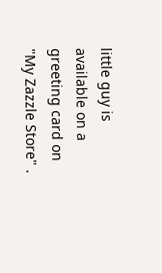little guy is available on a greeting card on "My Zazzle Store" .